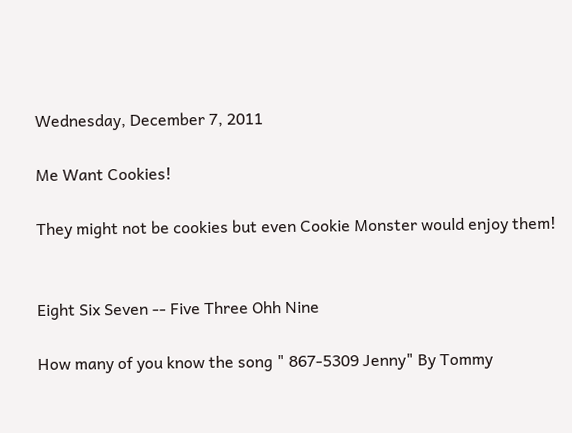Wednesday, December 7, 2011

Me Want Cookies!

They might not be cookies but even Cookie Monster would enjoy them!


Eight Six Seven -- Five Three Ohh Nine

How many of you know the song " 867-5309 Jenny" By Tommy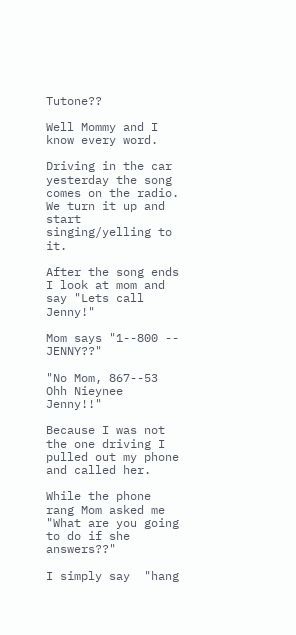Tutone??

Well Mommy and I know every word.

Driving in the car yesterday the song comes on the radio. We turn it up and start singing/yelling to it.

After the song ends I look at mom and say "Lets call Jenny!"

Mom says "1--800 -- JENNY??"

"No Mom, 867--53 Ohh Nieynee Jenny!!"

Because I was not the one driving I pulled out my phone and called her.

While the phone rang Mom asked me "What are you going to do if she answers??"

I simply say  "hang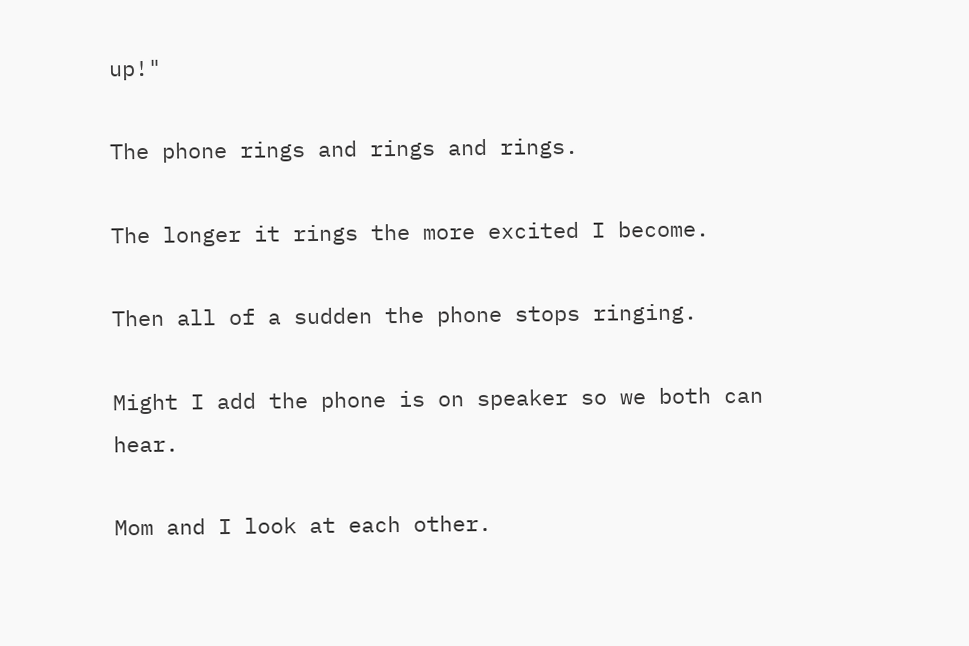up!"

The phone rings and rings and rings.

The longer it rings the more excited I become.

Then all of a sudden the phone stops ringing.

Might I add the phone is on speaker so we both can hear.

Mom and I look at each other.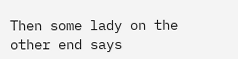Then some lady on the other end says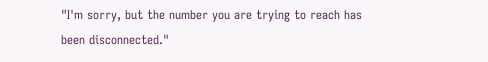"I'm sorry, but the number you are trying to reach has been disconnected."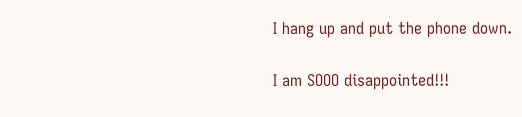I hang up and put the phone down.

I am SOOO disappointed!!!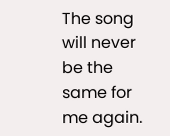The song will never be the same for me again.